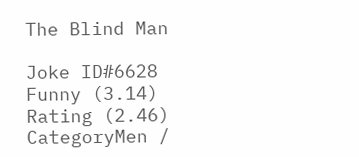The Blind Man

Joke ID#6628
Funny (3.14)
Rating (2.46)
CategoryMen /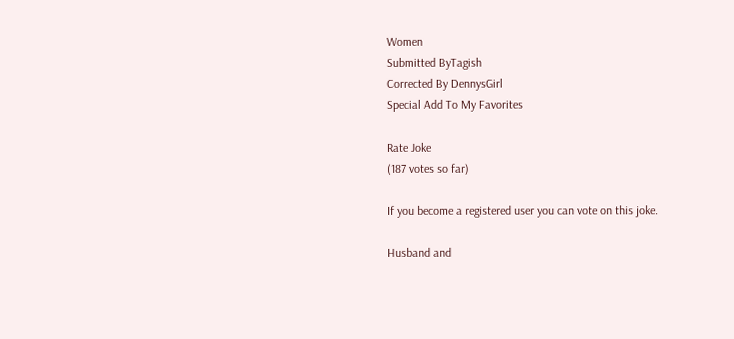Women
Submitted ByTagish
Corrected By DennysGirl
Special Add To My Favorites

Rate Joke
(187 votes so far)

If you become a registered user you can vote on this joke.

Husband and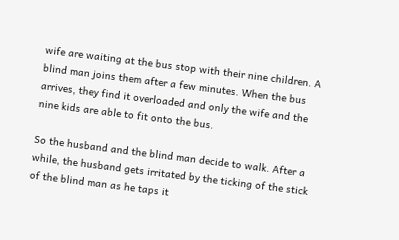wife are waiting at the bus stop with their nine children. A blind man joins them after a few minutes. When the bus arrives, they find it overloaded and only the wife and the nine kids are able to fit onto the bus.

So the husband and the blind man decide to walk. After a while, the husband gets irritated by the ticking of the stick of the blind man as he taps it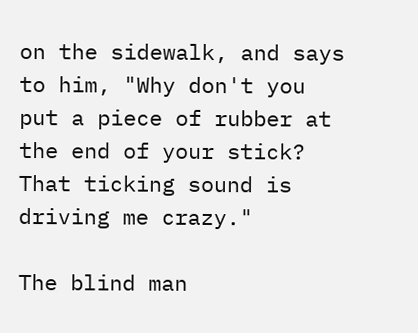on the sidewalk, and says to him, "Why don't you put a piece of rubber at the end of your stick? That ticking sound is driving me crazy."

The blind man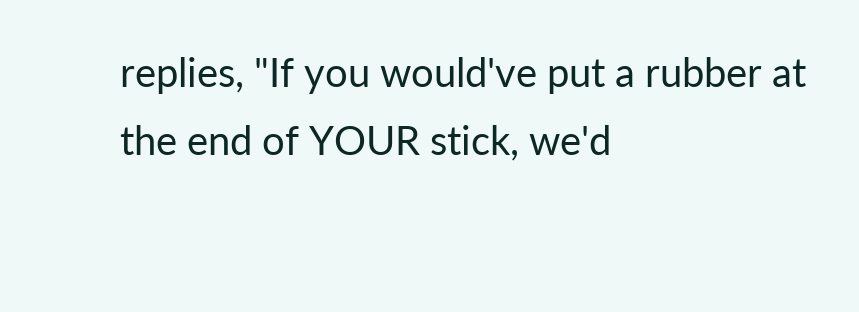replies, "If you would've put a rubber at the end of YOUR stick, we'd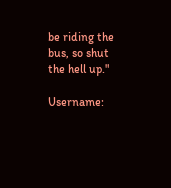be riding the bus, so shut the hell up."

Username: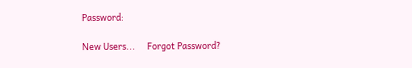Password:

New Users...      Forgot Password?